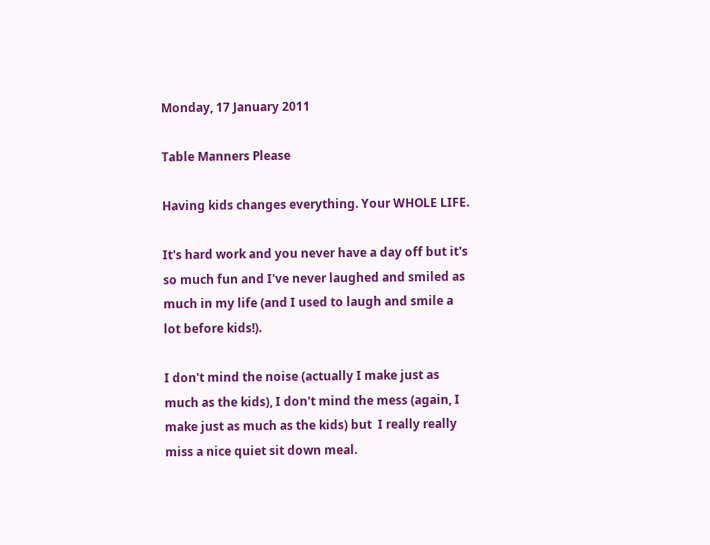Monday, 17 January 2011

Table Manners Please

Having kids changes everything. Your WHOLE LIFE.

It's hard work and you never have a day off but it's so much fun and I've never laughed and smiled as much in my life (and I used to laugh and smile a lot before kids!).

I don't mind the noise (actually I make just as much as the kids), I don't mind the mess (again, I make just as much as the kids) but  I really really miss a nice quiet sit down meal.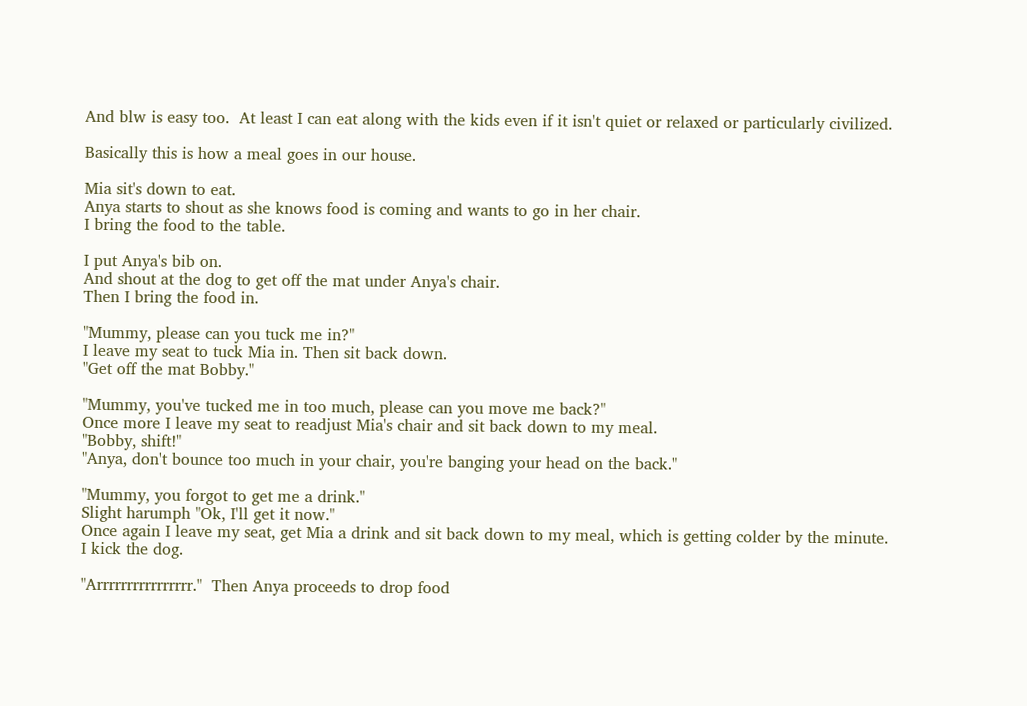And blw is easy too.  At least I can eat along with the kids even if it isn't quiet or relaxed or particularly civilized.

Basically this is how a meal goes in our house.

Mia sit's down to eat.
Anya starts to shout as she knows food is coming and wants to go in her chair.
I bring the food to the table.

I put Anya's bib on.
And shout at the dog to get off the mat under Anya's chair.
Then I bring the food in.

"Mummy, please can you tuck me in?"
I leave my seat to tuck Mia in. Then sit back down.
"Get off the mat Bobby."

"Mummy, you've tucked me in too much, please can you move me back?"
Once more I leave my seat to readjust Mia's chair and sit back down to my meal.
"Bobby, shift!"
"Anya, don't bounce too much in your chair, you're banging your head on the back."

"Mummy, you forgot to get me a drink."
Slight harumph "Ok, I'll get it now."
Once again I leave my seat, get Mia a drink and sit back down to my meal, which is getting colder by the minute.
I kick the dog.

"Arrrrrrrrrrrrrrrr."  Then Anya proceeds to drop food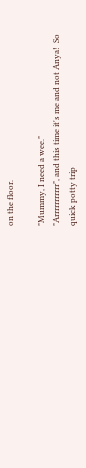on the floor.

"Mummy, I need a wee."
"Arrrrrrrrrrr", and this time it's me and not Anya!  So quick potty trip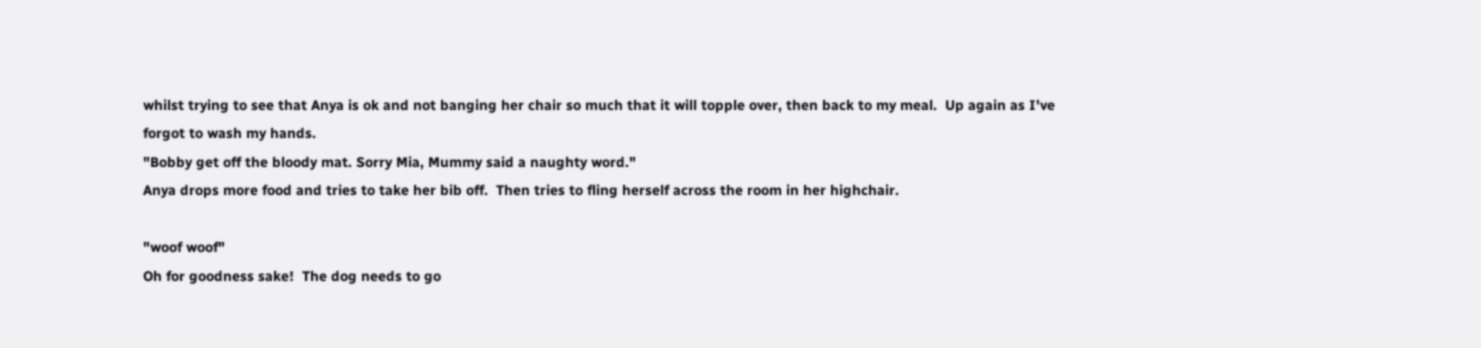whilst trying to see that Anya is ok and not banging her chair so much that it will topple over, then back to my meal.  Up again as I've forgot to wash my hands.
"Bobby get off the bloody mat. Sorry Mia, Mummy said a naughty word."
Anya drops more food and tries to take her bib off.  Then tries to fling herself across the room in her highchair.

"woof woof"
Oh for goodness sake!  The dog needs to go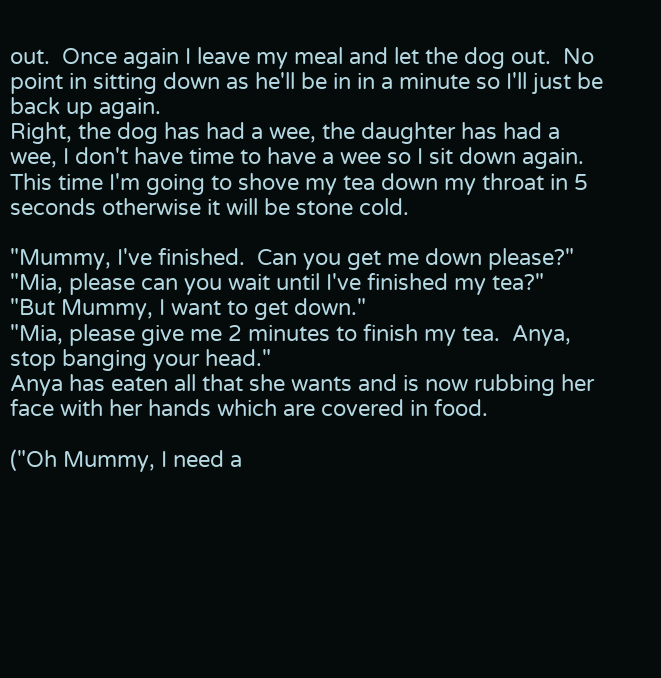out.  Once again I leave my meal and let the dog out.  No point in sitting down as he'll be in in a minute so I'll just be back up again.
Right, the dog has had a wee, the daughter has had a wee, I don't have time to have a wee so I sit down again.
This time I'm going to shove my tea down my throat in 5 seconds otherwise it will be stone cold.

"Mummy, I've finished.  Can you get me down please?"
"Mia, please can you wait until I've finished my tea?"
"But Mummy, I want to get down."
"Mia, please give me 2 minutes to finish my tea.  Anya, stop banging your head."
Anya has eaten all that she wants and is now rubbing her face with her hands which are covered in food.

("Oh Mummy, I need a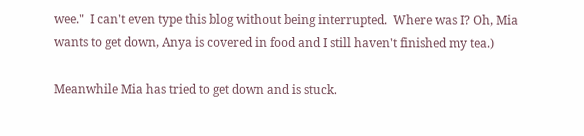wee."  I can't even type this blog without being interrupted.  Where was I? Oh, Mia wants to get down, Anya is covered in food and I still haven't finished my tea.)

Meanwhile Mia has tried to get down and is stuck.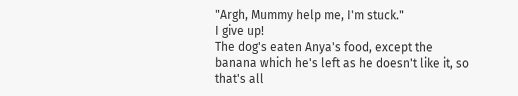"Argh, Mummy help me, I'm stuck."
I give up!
The dog's eaten Anya's food, except the banana which he's left as he doesn't like it, so that's all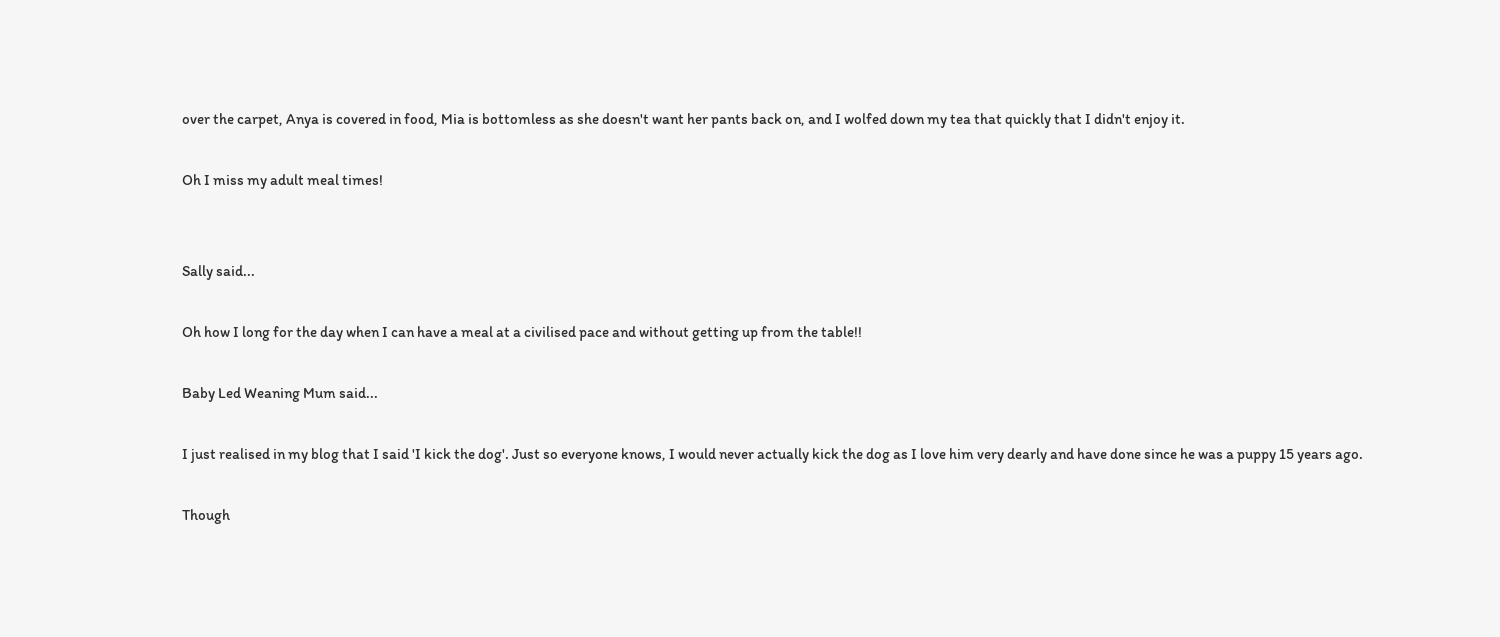over the carpet, Anya is covered in food, Mia is bottomless as she doesn't want her pants back on, and I wolfed down my tea that quickly that I didn't enjoy it.

Oh I miss my adult meal times!


Sally said...

Oh how I long for the day when I can have a meal at a civilised pace and without getting up from the table!!

Baby Led Weaning Mum said...

I just realised in my blog that I said 'I kick the dog'. Just so everyone knows, I would never actually kick the dog as I love him very dearly and have done since he was a puppy 15 years ago.

Though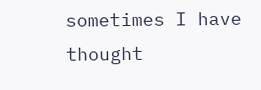sometimes I have thought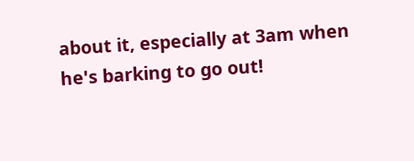about it, especially at 3am when he's barking to go out!